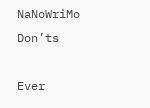NaNoWriMo Don’ts

Ever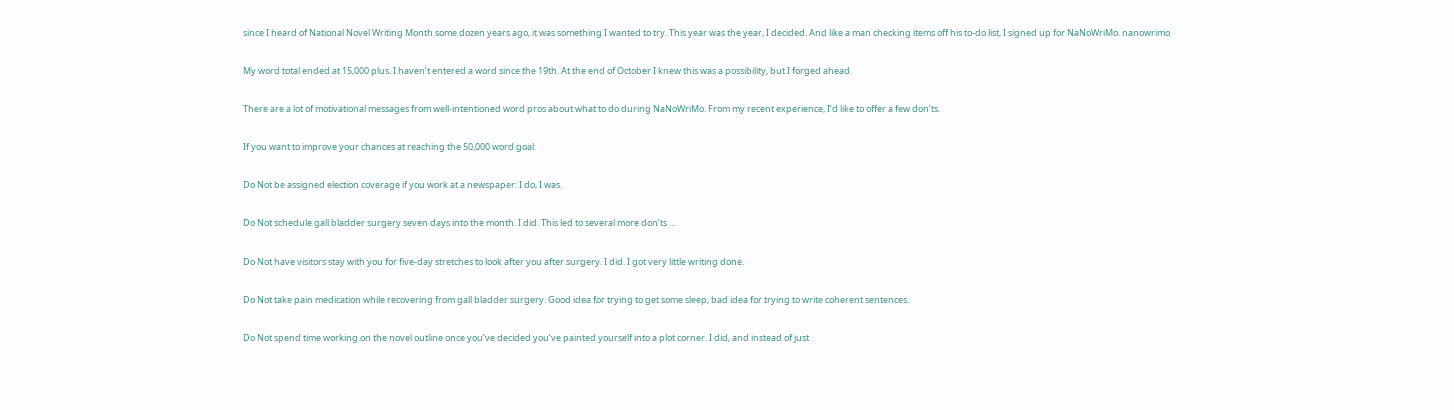since I heard of National Novel Writing Month some dozen years ago, it was something I wanted to try. This year was the year, I decided. And like a man checking items off his to-do list, I signed up for NaNoWriMo. nanowrimo

My word total ended at 15,000 plus. I haven’t entered a word since the 19th. At the end of October I knew this was a possibility, but I forged ahead.

There are a lot of motivational messages from well-intentioned word pros about what to do during NaNoWriMo. From my recent experience, I’d like to offer a few don’ts.

If you want to improve your chances at reaching the 50,000 word goal:

Do Not be assigned election coverage if you work at a newspaper: I do, I was.

Do Not schedule gall bladder surgery seven days into the month. I did. This led to several more don’ts …

Do Not have visitors stay with you for five-day stretches to look after you after surgery. I did. I got very little writing done.

Do Not take pain medication while recovering from gall bladder surgery. Good idea for trying to get some sleep, bad idea for trying to write coherent sentences.

Do Not spend time working on the novel outline once you’ve decided you’ve painted yourself into a plot corner. I did, and instead of just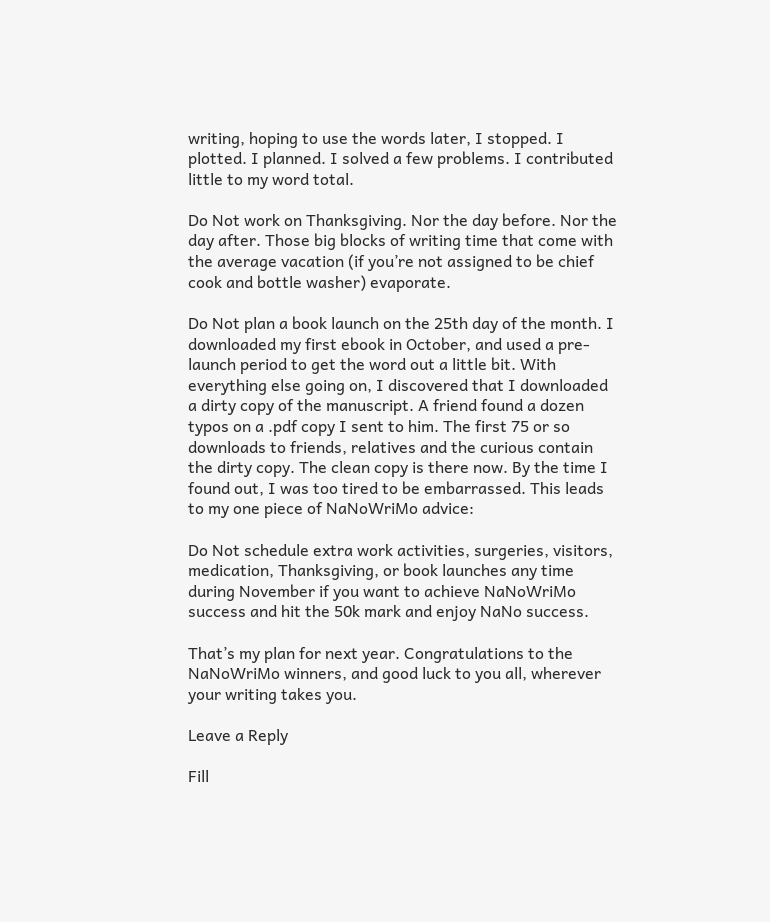writing, hoping to use the words later, I stopped. I plotted. I planned. I solved a few problems. I contributed little to my word total.

Do Not work on Thanksgiving. Nor the day before. Nor the day after. Those big blocks of writing time that come with the average vacation (if you’re not assigned to be chief cook and bottle washer) evaporate.

Do Not plan a book launch on the 25th day of the month. I downloaded my first ebook in October, and used a pre-launch period to get the word out a little bit. With everything else going on, I discovered that I downloaded a dirty copy of the manuscript. A friend found a dozen typos on a .pdf copy I sent to him. The first 75 or so downloads to friends, relatives and the curious contain the dirty copy. The clean copy is there now. By the time I found out, I was too tired to be embarrassed. This leads to my one piece of NaNoWriMo advice:

Do Not schedule extra work activities, surgeries, visitors, medication, Thanksgiving, or book launches any time during November if you want to achieve NaNoWriMo success and hit the 50k mark and enjoy NaNo success.

That’s my plan for next year. Congratulations to the NaNoWriMo winners, and good luck to you all, wherever your writing takes you.

Leave a Reply

Fill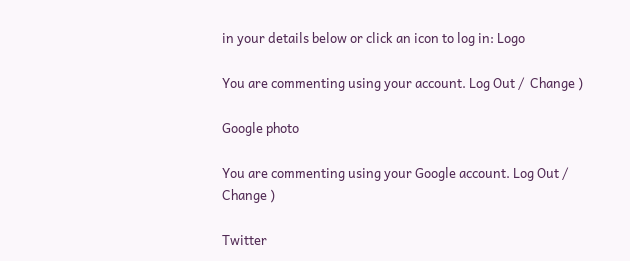in your details below or click an icon to log in: Logo

You are commenting using your account. Log Out /  Change )

Google photo

You are commenting using your Google account. Log Out /  Change )

Twitter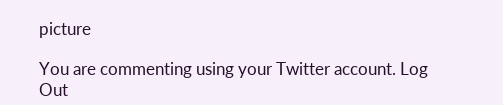picture

You are commenting using your Twitter account. Log Out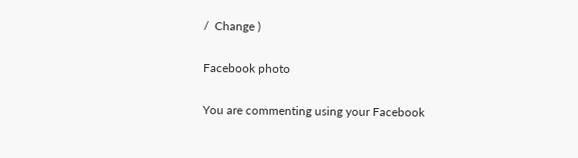/  Change )

Facebook photo

You are commenting using your Facebook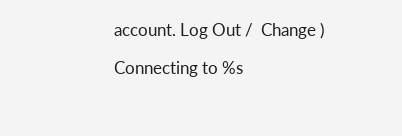account. Log Out /  Change )

Connecting to %s